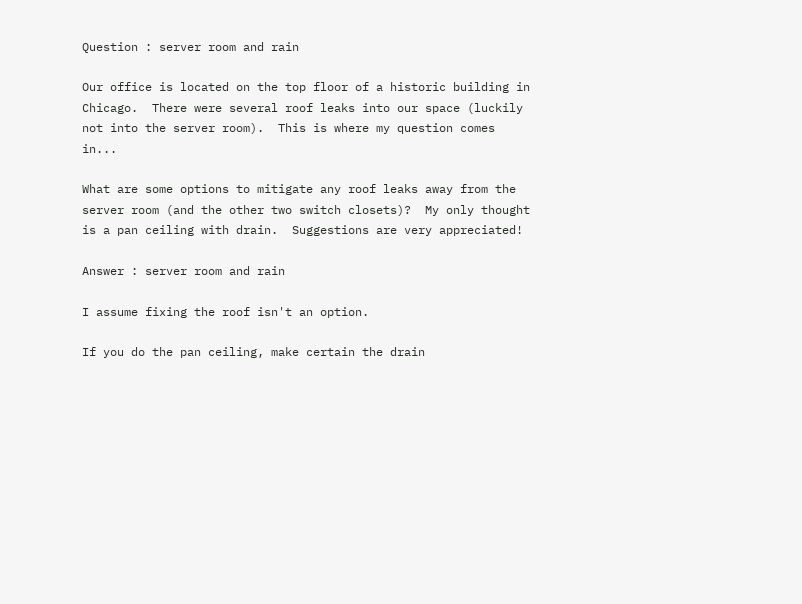Question : server room and rain

Our office is located on the top floor of a historic building in Chicago.  There were several roof leaks into our space (luckily not into the server room).  This is where my question comes in...

What are some options to mitigate any roof leaks away from the server room (and the other two switch closets)?  My only thought is a pan ceiling with drain.  Suggestions are very appreciated!

Answer : server room and rain

I assume fixing the roof isn't an option.

If you do the pan ceiling, make certain the drain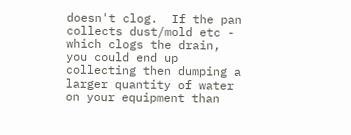doesn't clog.  If the pan collects dust/mold etc - which clogs the drain, you could end up collecting then dumping a larger quantity of water on your equipment than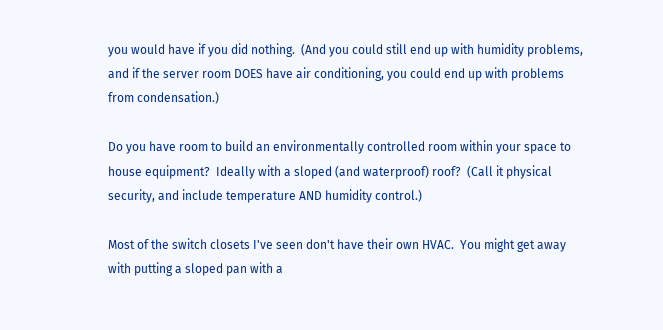you would have if you did nothing.  (And you could still end up with humidity problems, and if the server room DOES have air conditioning, you could end up with problems from condensation.)

Do you have room to build an environmentally controlled room within your space to house equipment?  Ideally with a sloped (and waterproof) roof?  (Call it physical security, and include temperature AND humidity control.)

Most of the switch closets I've seen don't have their own HVAC.  You might get away with putting a sloped pan with a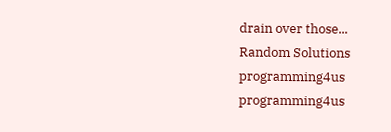drain over those...
Random Solutions
programming4us programming4us